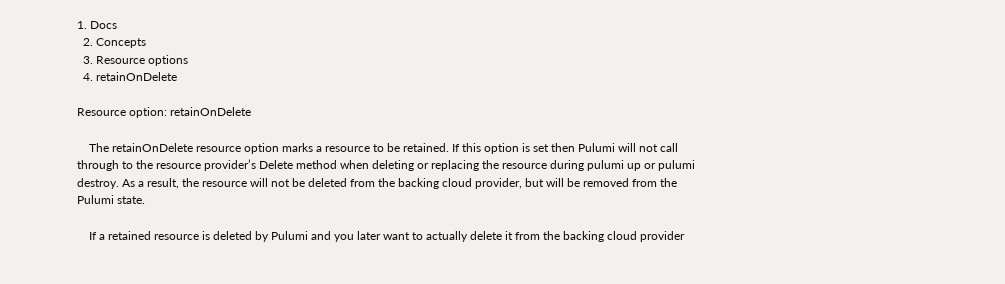1. Docs
  2. Concepts
  3. Resource options
  4. retainOnDelete

Resource option: retainOnDelete

    The retainOnDelete resource option marks a resource to be retained. If this option is set then Pulumi will not call through to the resource provider’s Delete method when deleting or replacing the resource during pulumi up or pulumi destroy. As a result, the resource will not be deleted from the backing cloud provider, but will be removed from the Pulumi state.

    If a retained resource is deleted by Pulumi and you later want to actually delete it from the backing cloud provider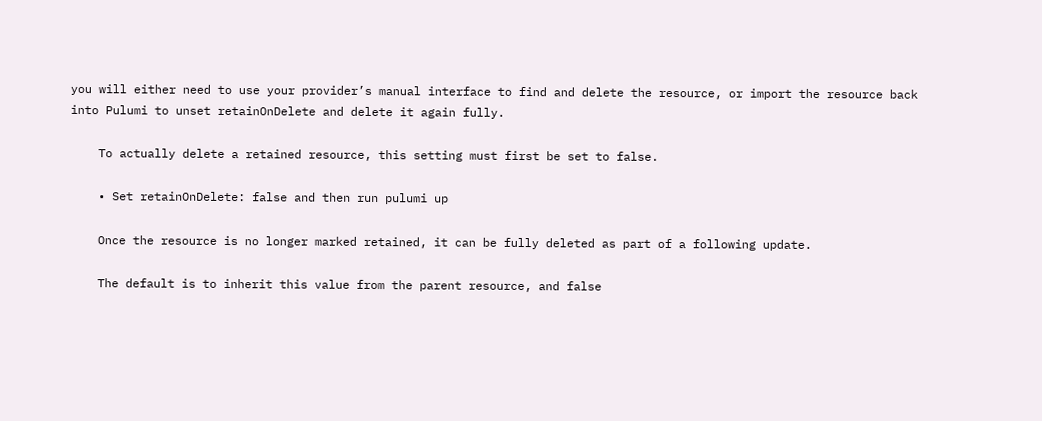you will either need to use your provider’s manual interface to find and delete the resource, or import the resource back into Pulumi to unset retainOnDelete and delete it again fully.

    To actually delete a retained resource, this setting must first be set to false.

    • Set retainOnDelete: false and then run pulumi up

    Once the resource is no longer marked retained, it can be fully deleted as part of a following update.

    The default is to inherit this value from the parent resource, and false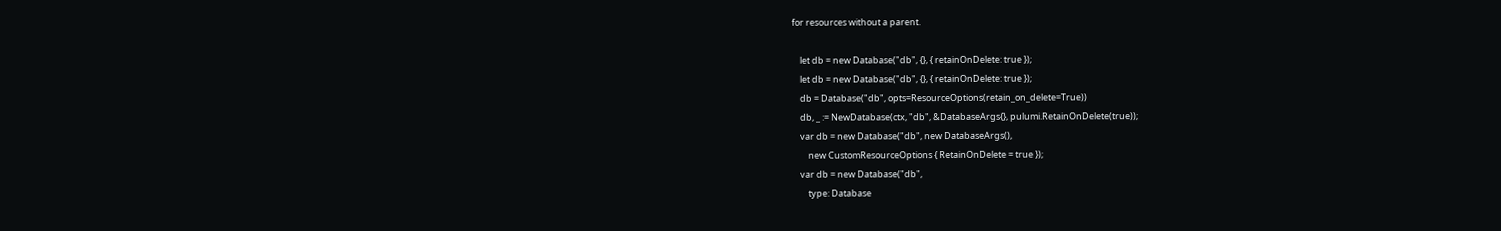for resources without a parent.

    let db = new Database("db", {}, { retainOnDelete: true });
    let db = new Database("db", {}, { retainOnDelete: true });
    db = Database("db", opts=ResourceOptions(retain_on_delete=True))
    db, _ := NewDatabase(ctx, "db", &DatabaseArgs{}, pulumi.RetainOnDelete(true));
    var db = new Database("db", new DatabaseArgs(),
        new CustomResourceOptions { RetainOnDelete = true });
    var db = new Database("db",
        type: Database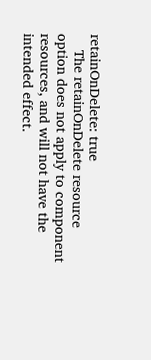retainOnDelete: true
    The retainOnDelete resource option does not apply to component resources, and will not have the intended effect.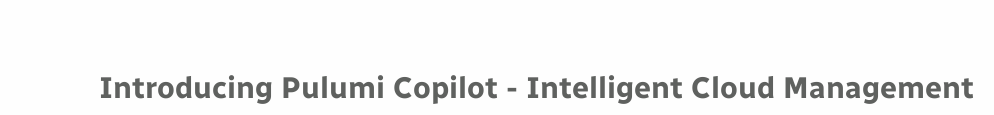Introducing Pulumi Copilot - Intelligent Cloud Management